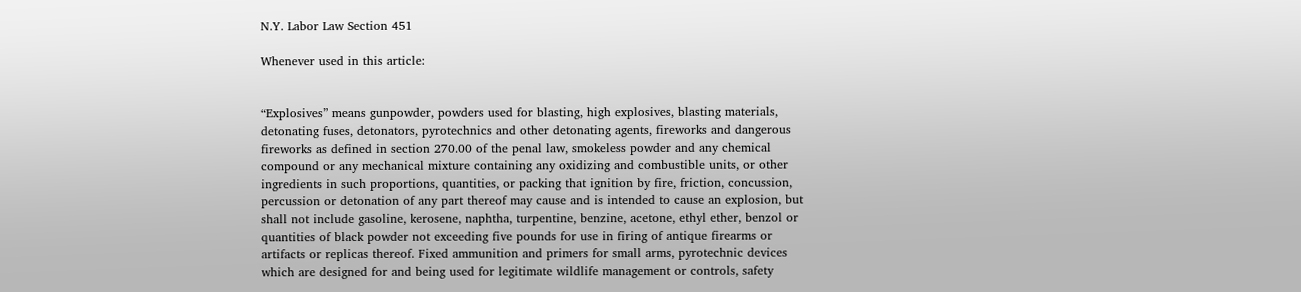N.Y. Labor Law Section 451

Whenever used in this article:


“Explosives” means gunpowder, powders used for blasting, high explosives, blasting materials, detonating fuses, detonators, pyrotechnics and other detonating agents, fireworks and dangerous fireworks as defined in section 270.00 of the penal law, smokeless powder and any chemical compound or any mechanical mixture containing any oxidizing and combustible units, or other ingredients in such proportions, quantities, or packing that ignition by fire, friction, concussion, percussion or detonation of any part thereof may cause and is intended to cause an explosion, but shall not include gasoline, kerosene, naphtha, turpentine, benzine, acetone, ethyl ether, benzol or quantities of black powder not exceeding five pounds for use in firing of antique firearms or artifacts or replicas thereof. Fixed ammunition and primers for small arms, pyrotechnic devices which are designed for and being used for legitimate wildlife management or controls, safety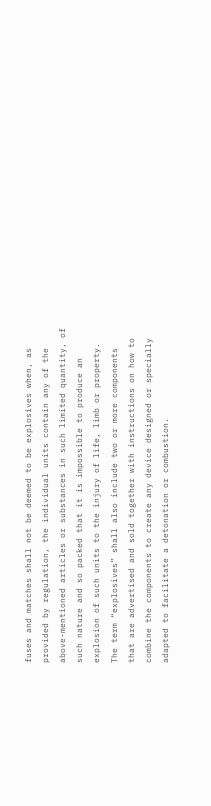fuses and matches shall not be deemed to be explosives when, as provided by regulation, the individual units contain any of the above-mentioned articles or substances in such limited quantity, of such nature and so packed that it is impossible to produce an explosion of such units to the injury of life, limb or property. The term “explosives” shall also include two or more components that are advertised and sold together with instructions on how to combine the components to create any device designed or specially adapted to facilitate a detonation or combustion.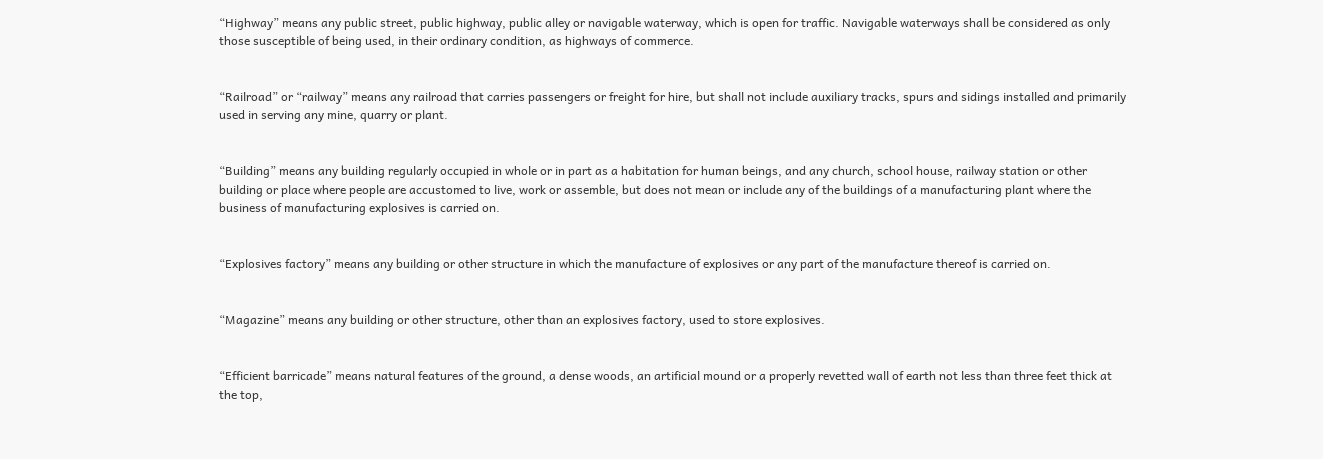“Highway” means any public street, public highway, public alley or navigable waterway, which is open for traffic. Navigable waterways shall be considered as only those susceptible of being used, in their ordinary condition, as highways of commerce.


“Railroad” or “railway” means any railroad that carries passengers or freight for hire, but shall not include auxiliary tracks, spurs and sidings installed and primarily used in serving any mine, quarry or plant.


“Building” means any building regularly occupied in whole or in part as a habitation for human beings, and any church, school house, railway station or other building or place where people are accustomed to live, work or assemble, but does not mean or include any of the buildings of a manufacturing plant where the business of manufacturing explosives is carried on.


“Explosives factory” means any building or other structure in which the manufacture of explosives or any part of the manufacture thereof is carried on.


“Magazine” means any building or other structure, other than an explosives factory, used to store explosives.


“Efficient barricade” means natural features of the ground, a dense woods, an artificial mound or a properly revetted wall of earth not less than three feet thick at the top,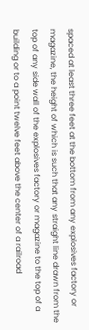spaced at least three feet at the bottom from any explosives factory or magazine, the height of which is such that any straight line drawn from the top of any side wall of the explosives factory or magazine to the top of a building or to a point twelve feet above the center of a railroad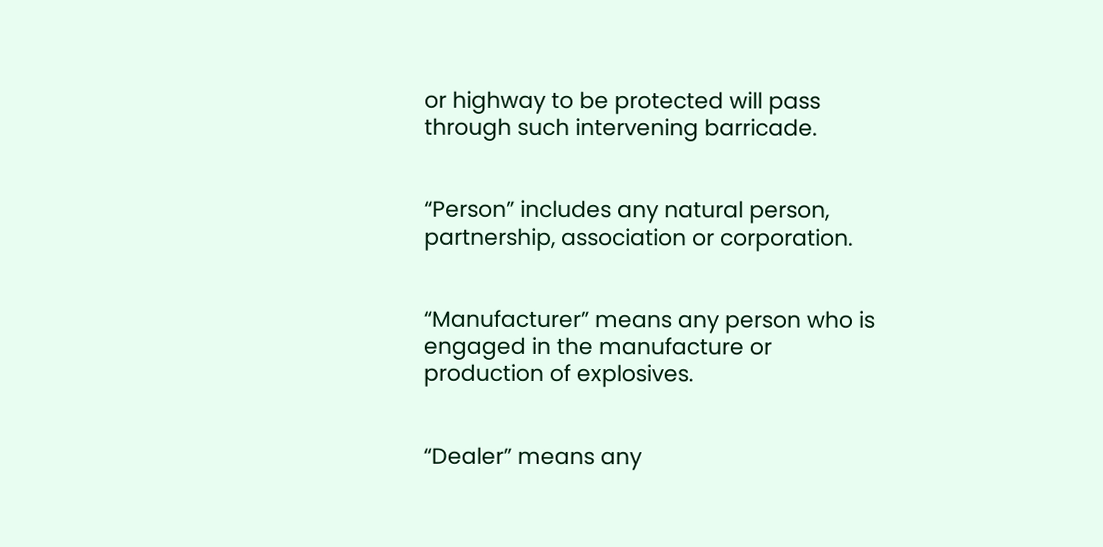or highway to be protected will pass through such intervening barricade.


“Person” includes any natural person, partnership, association or corporation.


“Manufacturer” means any person who is engaged in the manufacture or production of explosives.


“Dealer” means any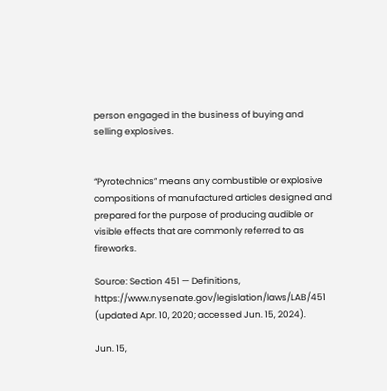person engaged in the business of buying and selling explosives.


“Pyrotechnics” means any combustible or explosive compositions of manufactured articles designed and prepared for the purpose of producing audible or visible effects that are commonly referred to as fireworks.

Source: Section 451 — Definitions, https://www.nysenate.gov/legislation/laws/LAB/451 (updated Apr. 10, 2020; accessed Jun. 15, 2024).

Jun. 15,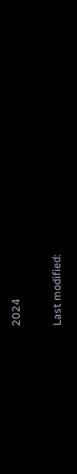2024

Last modified: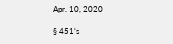Apr. 10, 2020

§ 451’s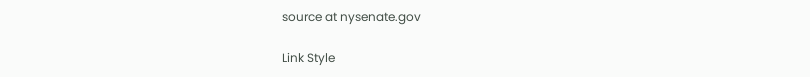source at nysenate.gov

Link Style